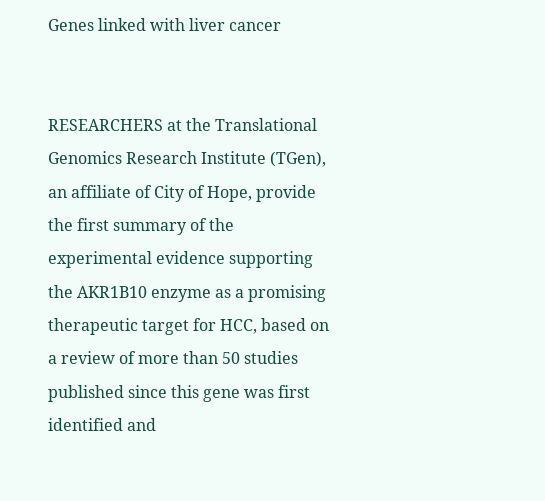Genes linked with liver cancer


RESEARCHERS at the Translational Genomics Research Institute (TGen), an affiliate of City of Hope, provide the first summary of the experimental evidence supporting the AKR1B10 enzyme as a promising therapeutic target for HCC, based on a review of more than 50 studies published since this gene was first identified and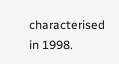characterised in 1998.